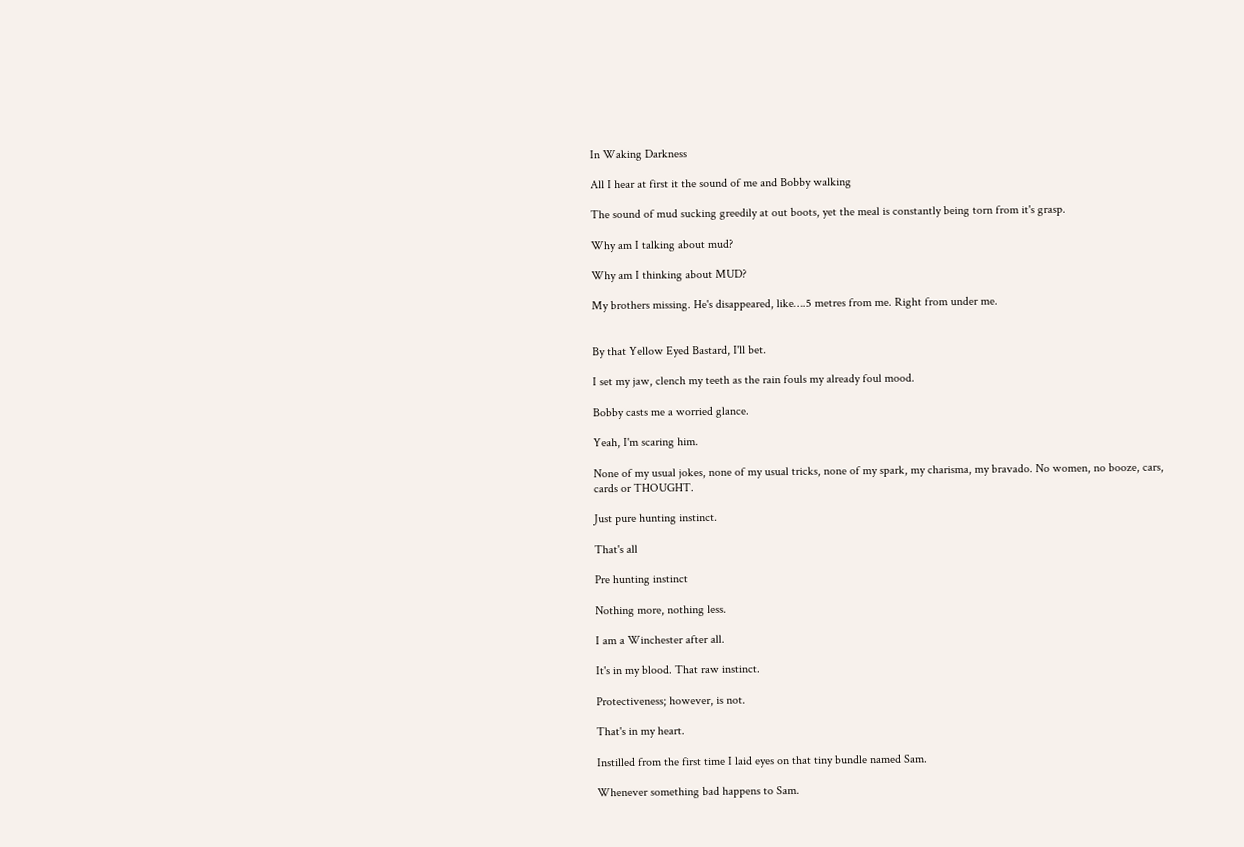In Waking Darkness

All I hear at first it the sound of me and Bobby walking

The sound of mud sucking greedily at out boots, yet the meal is constantly being torn from it's grasp.

Why am I talking about mud?

Why am I thinking about MUD?

My brothers missing. He's disappeared, like….5 metres from me. Right from under me.


By that Yellow Eyed Bastard, I'll bet.

I set my jaw, clench my teeth as the rain fouls my already foul mood.

Bobby casts me a worried glance.

Yeah, I'm scaring him.

None of my usual jokes, none of my usual tricks, none of my spark, my charisma, my bravado. No women, no booze, cars, cards or THOUGHT.

Just pure hunting instinct.

That's all

Pre hunting instinct

Nothing more, nothing less.

I am a Winchester after all.

It's in my blood. That raw instinct.

Protectiveness; however, is not.

That's in my heart.

Instilled from the first time I laid eyes on that tiny bundle named Sam.

Whenever something bad happens to Sam.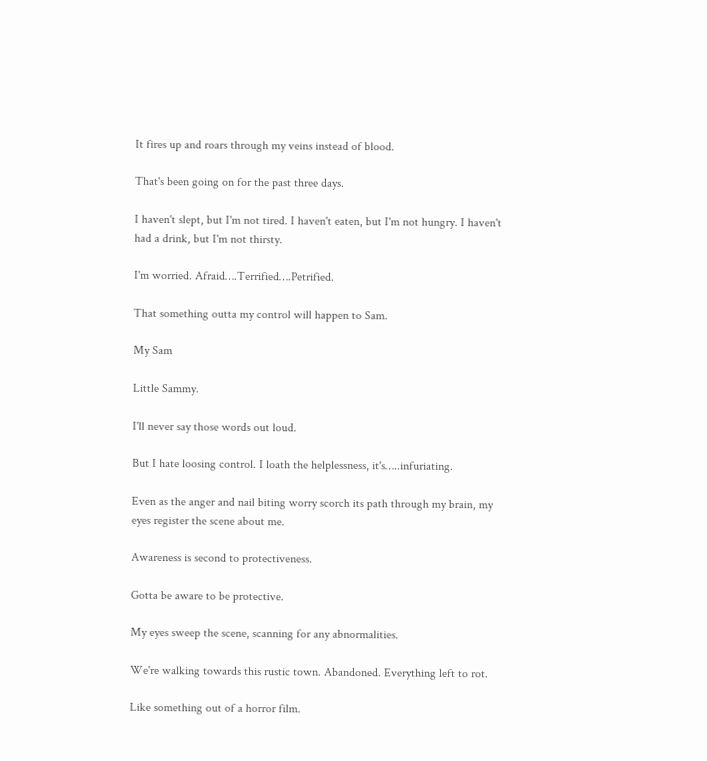It fires up and roars through my veins instead of blood.

That's been going on for the past three days.

I haven't slept, but I'm not tired. I haven't eaten, but I'm not hungry. I haven't had a drink, but I'm not thirsty.

I'm worried. Afraid….Terrified….Petrified.

That something outta my control will happen to Sam.

My Sam

Little Sammy.

I'll never say those words out loud.

But I hate loosing control. I loath the helplessness, it's…..infuriating.

Even as the anger and nail biting worry scorch its path through my brain, my eyes register the scene about me.

Awareness is second to protectiveness.

Gotta be aware to be protective.

My eyes sweep the scene, scanning for any abnormalities.

We're walking towards this rustic town. Abandoned. Everything left to rot.

Like something out of a horror film.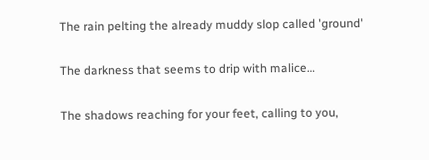The rain pelting the already muddy slop called 'ground'

The darkness that seems to drip with malice…

The shadows reaching for your feet, calling to you,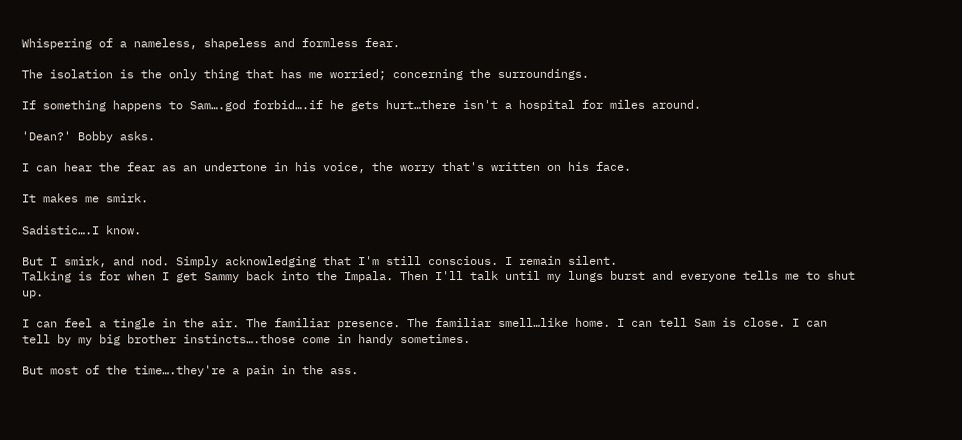Whispering of a nameless, shapeless and formless fear.

The isolation is the only thing that has me worried; concerning the surroundings.

If something happens to Sam….god forbid….if he gets hurt…there isn't a hospital for miles around.

'Dean?' Bobby asks.

I can hear the fear as an undertone in his voice, the worry that's written on his face.

It makes me smirk.

Sadistic….I know.

But I smirk, and nod. Simply acknowledging that I'm still conscious. I remain silent.
Talking is for when I get Sammy back into the Impala. Then I'll talk until my lungs burst and everyone tells me to shut up.

I can feel a tingle in the air. The familiar presence. The familiar smell…like home. I can tell Sam is close. I can tell by my big brother instincts….those come in handy sometimes.

But most of the time….they're a pain in the ass.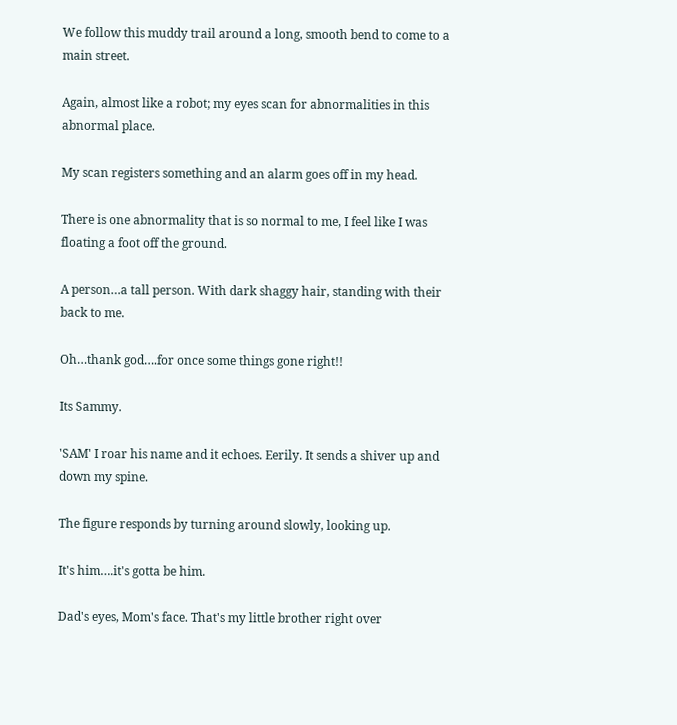We follow this muddy trail around a long, smooth bend to come to a main street.

Again, almost like a robot; my eyes scan for abnormalities in this abnormal place.

My scan registers something and an alarm goes off in my head.

There is one abnormality that is so normal to me, I feel like I was floating a foot off the ground.

A person…a tall person. With dark shaggy hair, standing with their back to me.

Oh…thank god….for once some things gone right!!

Its Sammy.

'SAM' I roar his name and it echoes. Eerily. It sends a shiver up and down my spine.

The figure responds by turning around slowly, looking up.

It's him….it's gotta be him.

Dad's eyes, Mom's face. That's my little brother right over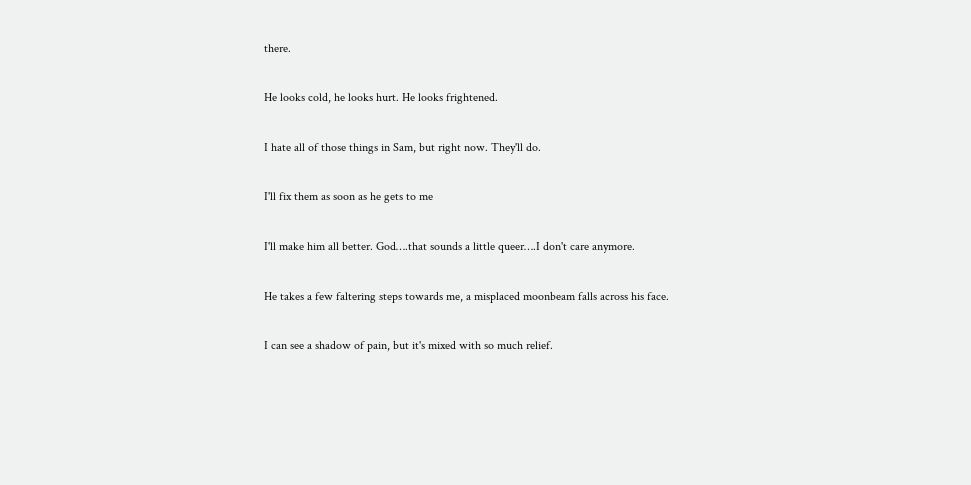there.

He looks cold, he looks hurt. He looks frightened.

I hate all of those things in Sam, but right now. They'll do.

I'll fix them as soon as he gets to me

I'll make him all better. God….that sounds a little queer….I don't care anymore.

He takes a few faltering steps towards me, a misplaced moonbeam falls across his face.

I can see a shadow of pain, but it's mixed with so much relief.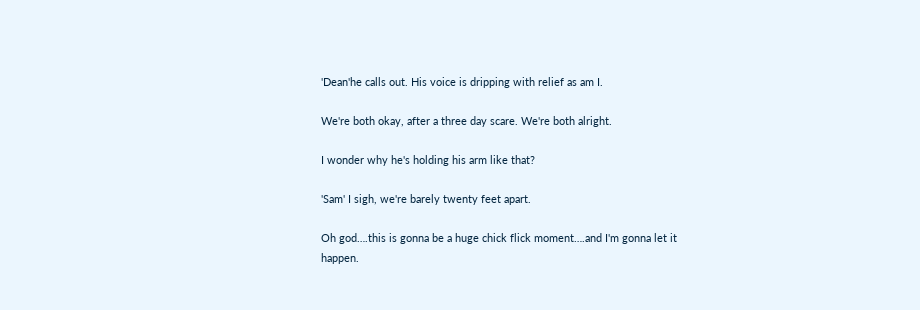'Dean'he calls out. His voice is dripping with relief as am I.

We're both okay, after a three day scare. We're both alright.

I wonder why he's holding his arm like that?

'Sam' I sigh, we're barely twenty feet apart.

Oh god….this is gonna be a huge chick flick moment….and I'm gonna let it happen.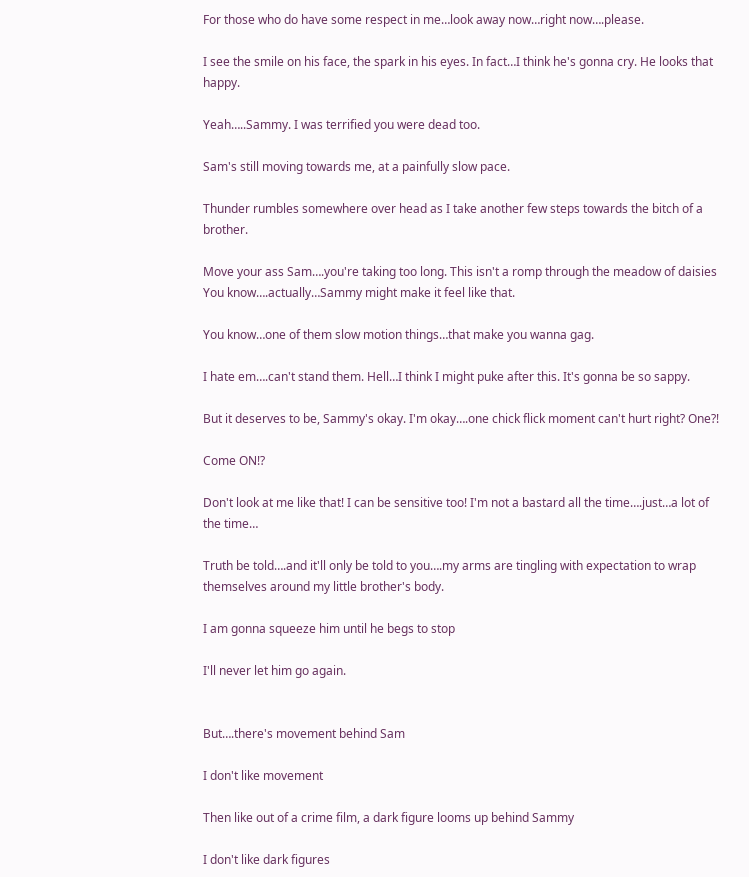For those who do have some respect in me…look away now…right now….please.

I see the smile on his face, the spark in his eyes. In fact…I think he's gonna cry. He looks that happy.

Yeah…..Sammy. I was terrified you were dead too.

Sam's still moving towards me, at a painfully slow pace.

Thunder rumbles somewhere over head as I take another few steps towards the bitch of a brother.

Move your ass Sam….you're taking too long. This isn't a romp through the meadow of daisies You know….actually…Sammy might make it feel like that.

You know…one of them slow motion things…that make you wanna gag.

I hate em….can't stand them. Hell…I think I might puke after this. It's gonna be so sappy.

But it deserves to be, Sammy's okay. I'm okay….one chick flick moment can't hurt right? One?!

Come ON!?

Don't look at me like that! I can be sensitive too! I'm not a bastard all the time….just…a lot of the time…

Truth be told….and it'll only be told to you….my arms are tingling with expectation to wrap themselves around my little brother's body.

I am gonna squeeze him until he begs to stop

I'll never let him go again.


But….there's movement behind Sam

I don't like movement

Then like out of a crime film, a dark figure looms up behind Sammy

I don't like dark figures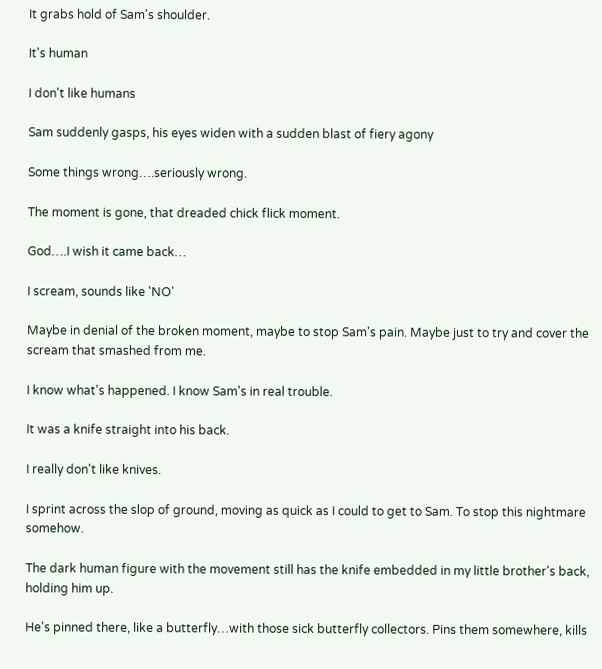It grabs hold of Sam's shoulder.

It's human

I don't like humans

Sam suddenly gasps, his eyes widen with a sudden blast of fiery agony

Some things wrong….seriously wrong.

The moment is gone, that dreaded chick flick moment.

God….I wish it came back…

I scream, sounds like 'NO'

Maybe in denial of the broken moment, maybe to stop Sam's pain. Maybe just to try and cover the scream that smashed from me.

I know what's happened. I know Sam's in real trouble.

It was a knife straight into his back.

I really don't like knives.

I sprint across the slop of ground, moving as quick as I could to get to Sam. To stop this nightmare somehow.

The dark human figure with the movement still has the knife embedded in my little brother's back, holding him up.

He's pinned there, like a butterfly…with those sick butterfly collectors. Pins them somewhere, kills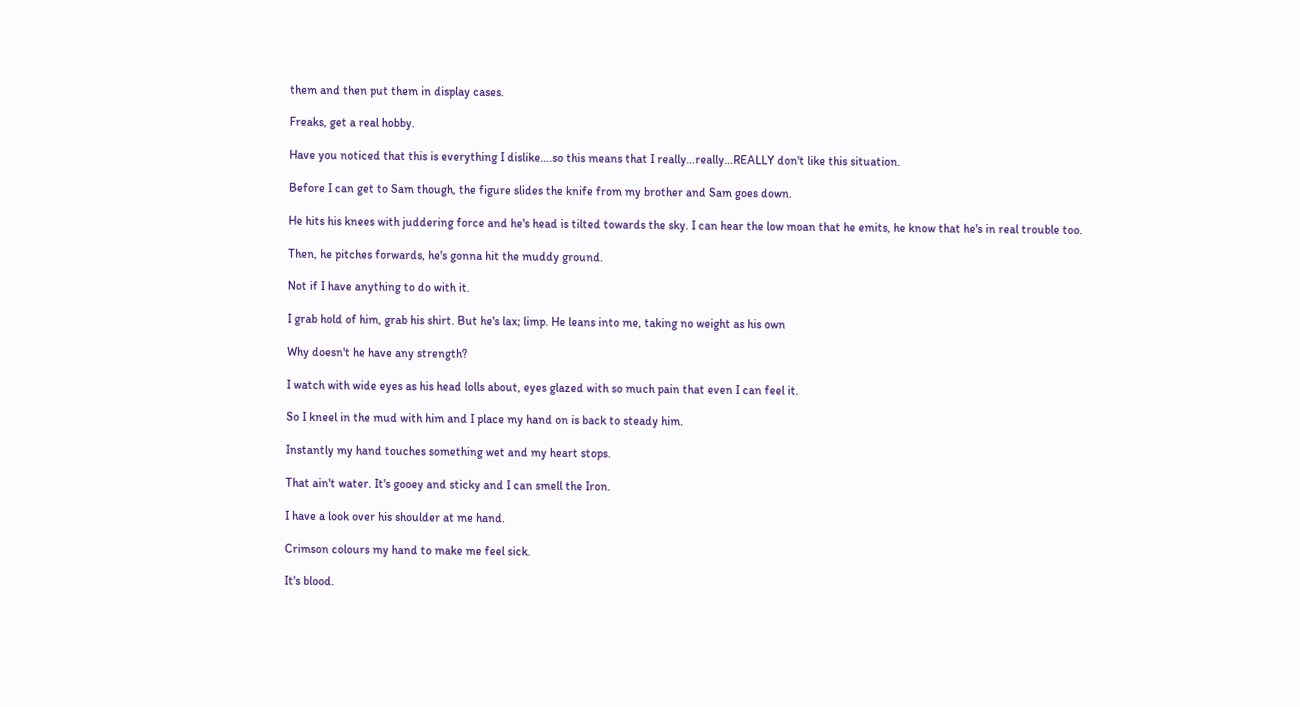them and then put them in display cases.

Freaks, get a real hobby.

Have you noticed that this is everything I dislike….so this means that I really…really…REALLY don't like this situation.

Before I can get to Sam though, the figure slides the knife from my brother and Sam goes down.

He hits his knees with juddering force and he's head is tilted towards the sky. I can hear the low moan that he emits, he know that he's in real trouble too.

Then, he pitches forwards, he's gonna hit the muddy ground.

Not if I have anything to do with it.

I grab hold of him, grab his shirt. But he's lax; limp. He leans into me, taking no weight as his own

Why doesn't he have any strength?

I watch with wide eyes as his head lolls about, eyes glazed with so much pain that even I can feel it.

So I kneel in the mud with him and I place my hand on is back to steady him.

Instantly my hand touches something wet and my heart stops.

That ain't water. It's gooey and sticky and I can smell the Iron.

I have a look over his shoulder at me hand.

Crimson colours my hand to make me feel sick.

It's blood.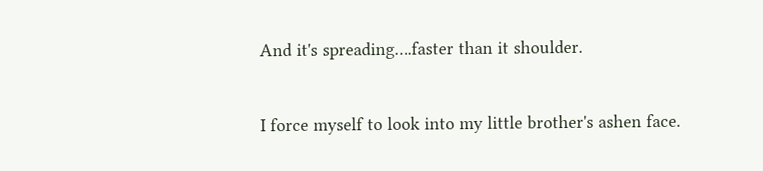And it's spreading….faster than it shoulder.


I force myself to look into my little brother's ashen face.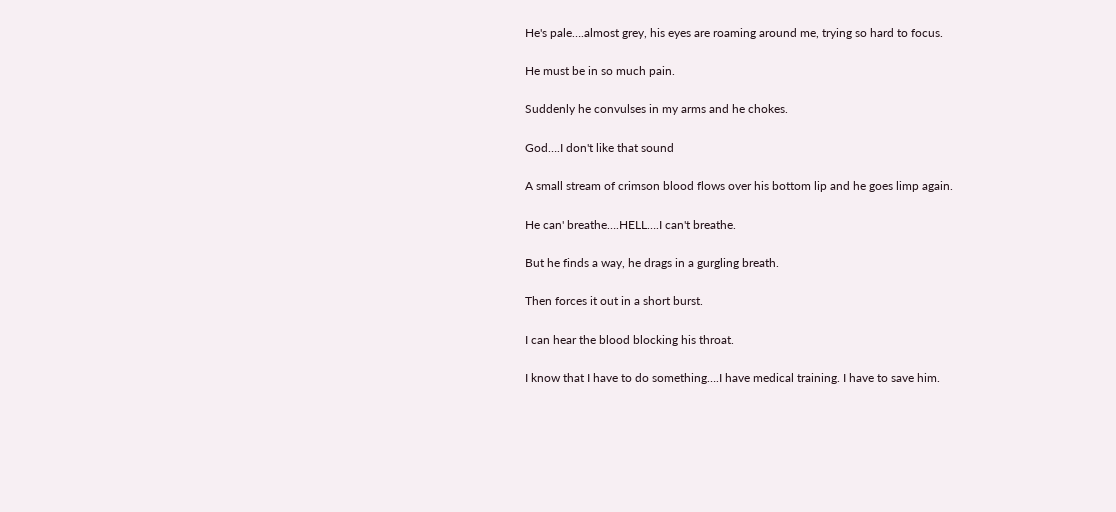He's pale….almost grey, his eyes are roaming around me, trying so hard to focus.

He must be in so much pain.

Suddenly he convulses in my arms and he chokes.

God….I don't like that sound

A small stream of crimson blood flows over his bottom lip and he goes limp again.

He can' breathe….HELL….I can't breathe.

But he finds a way, he drags in a gurgling breath.

Then forces it out in a short burst.

I can hear the blood blocking his throat.

I know that I have to do something….I have medical training. I have to save him.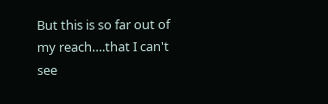But this is so far out of my reach….that I can't see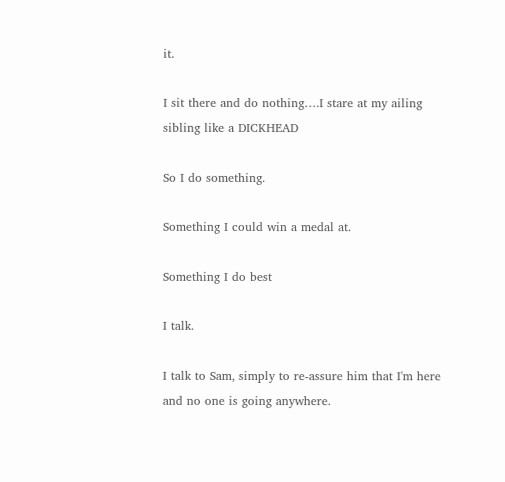it.

I sit there and do nothing….I stare at my ailing sibling like a DICKHEAD

So I do something.

Something I could win a medal at.

Something I do best

I talk.

I talk to Sam, simply to re-assure him that I'm here and no one is going anywhere.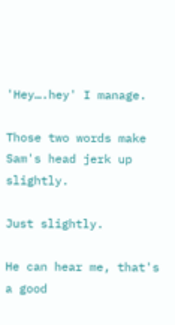'Hey….hey' I manage.

Those two words make Sam's head jerk up slightly.

Just slightly.

He can hear me, that's a good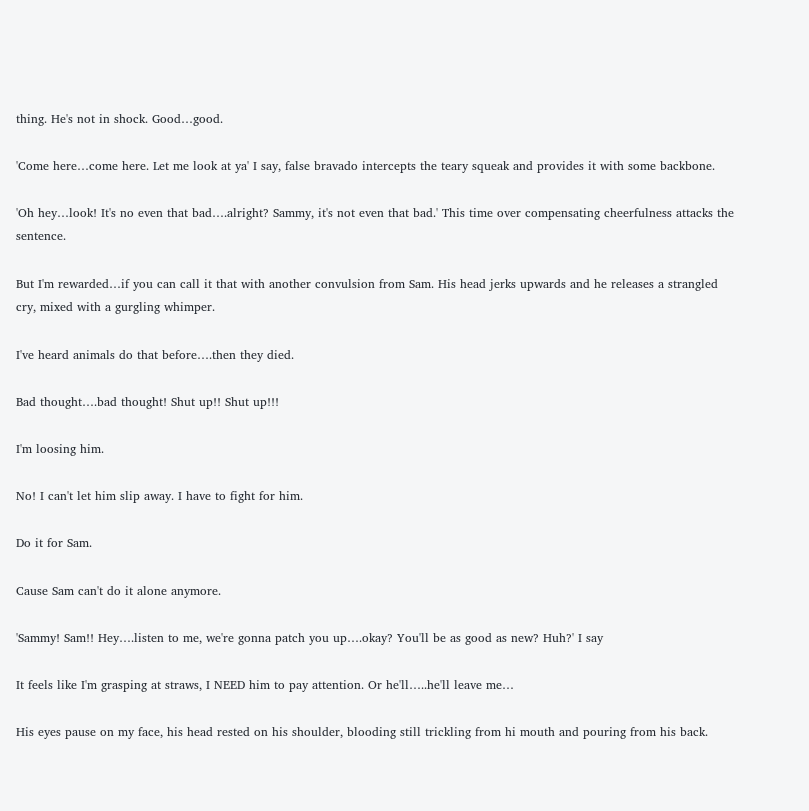thing. He's not in shock. Good…good.

'Come here…come here. Let me look at ya' I say, false bravado intercepts the teary squeak and provides it with some backbone.

'Oh hey…look! It's no even that bad….alright? Sammy, it's not even that bad.' This time over compensating cheerfulness attacks the sentence.

But I'm rewarded…if you can call it that with another convulsion from Sam. His head jerks upwards and he releases a strangled cry, mixed with a gurgling whimper.

I've heard animals do that before….then they died.

Bad thought….bad thought! Shut up!! Shut up!!!

I'm loosing him.

No! I can't let him slip away. I have to fight for him.

Do it for Sam.

Cause Sam can't do it alone anymore.

'Sammy! Sam!! Hey….listen to me, we're gonna patch you up….okay? You'll be as good as new? Huh?' I say

It feels like I'm grasping at straws, I NEED him to pay attention. Or he'll…..he'll leave me…

His eyes pause on my face, his head rested on his shoulder, blooding still trickling from hi mouth and pouring from his back.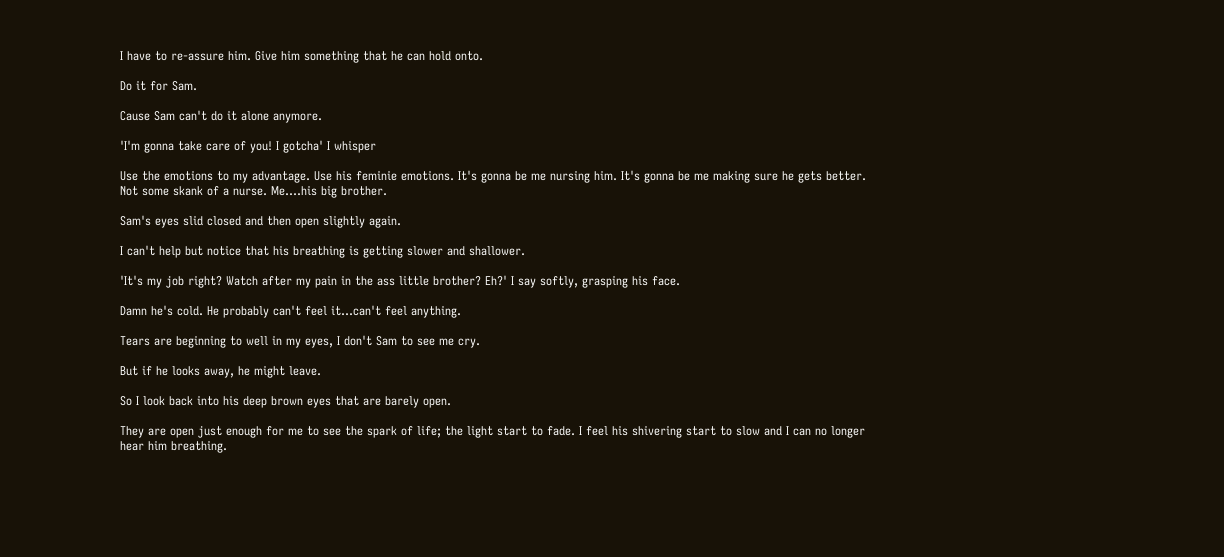I have to re-assure him. Give him something that he can hold onto.

Do it for Sam.

Cause Sam can't do it alone anymore.

'I'm gonna take care of you! I gotcha' I whisper

Use the emotions to my advantage. Use his feminie emotions. It's gonna be me nursing him. It's gonna be me making sure he gets better. Not some skank of a nurse. Me….his big brother.

Sam's eyes slid closed and then open slightly again.

I can't help but notice that his breathing is getting slower and shallower.

'It's my job right? Watch after my pain in the ass little brother? Eh?' I say softly, grasping his face.

Damn he's cold. He probably can't feel it…can't feel anything.

Tears are beginning to well in my eyes, I don't Sam to see me cry.

But if he looks away, he might leave.

So I look back into his deep brown eyes that are barely open.

They are open just enough for me to see the spark of life; the light start to fade. I feel his shivering start to slow and I can no longer hear him breathing.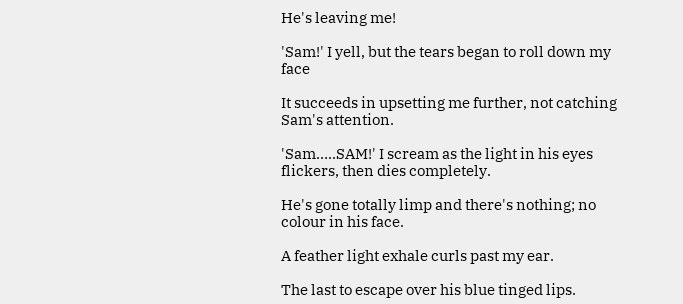He's leaving me!

'Sam!' I yell, but the tears began to roll down my face

It succeeds in upsetting me further, not catching Sam's attention.

'Sam…..SAM!' I scream as the light in his eyes flickers, then dies completely.

He's gone totally limp and there's nothing; no colour in his face.

A feather light exhale curls past my ear.

The last to escape over his blue tinged lips.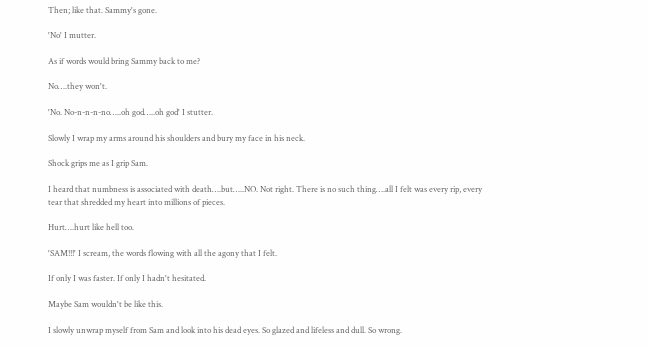Then; like that. Sammy's gone.

'No' I mutter.

As if words would bring Sammy back to me?

No….they won't.

'No. No-n-n-n-no…..oh god…..oh god' I stutter.

Slowly I wrap my arms around his shoulders and bury my face in his neck.

Shock grips me as I grip Sam.

I heard that numbness is associated with death….but…..NO. Not right. There is no such thing….all I felt was every rip, every tear that shredded my heart into millions of pieces.

Hurt….hurt like hell too.

'SAM!!!' I scream, the words flowing with all the agony that I felt.

If only I was faster. If only I hadn't hesitated.

Maybe Sam wouldn't be like this.

I slowly unwrap myself from Sam and look into his dead eyes. So glazed and lifeless and dull. So wrong.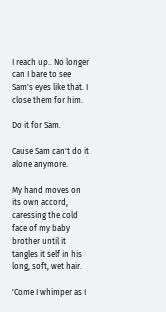I reach up.. No longer can I bare to see Sam's eyes like that. I close them for him.

Do it for Sam.

Cause Sam can't do it alone anymore.

My hand moves on its own accord, caressing the cold face of my baby brother until it tangles it self in his long, soft, wet hair.

'Come I whimper as I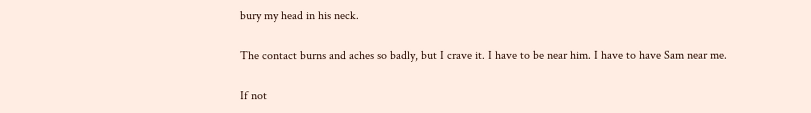bury my head in his neck.

The contact burns and aches so badly, but I crave it. I have to be near him. I have to have Sam near me.

If not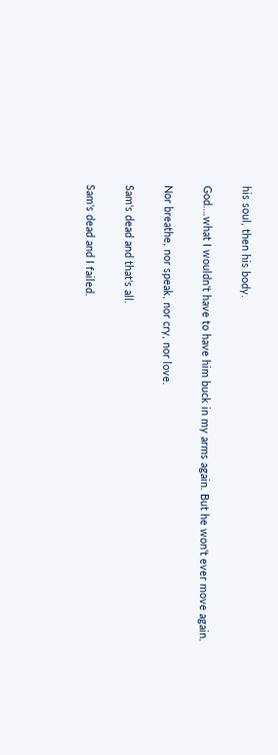his soul, then his body.

God….what I wouldn't have to have him buck in my arms again. But he won't ever move again.

Nor breathe, nor speak, nor cry, nor love.

Sam's dead and that's all.

Sam's dead and I failed.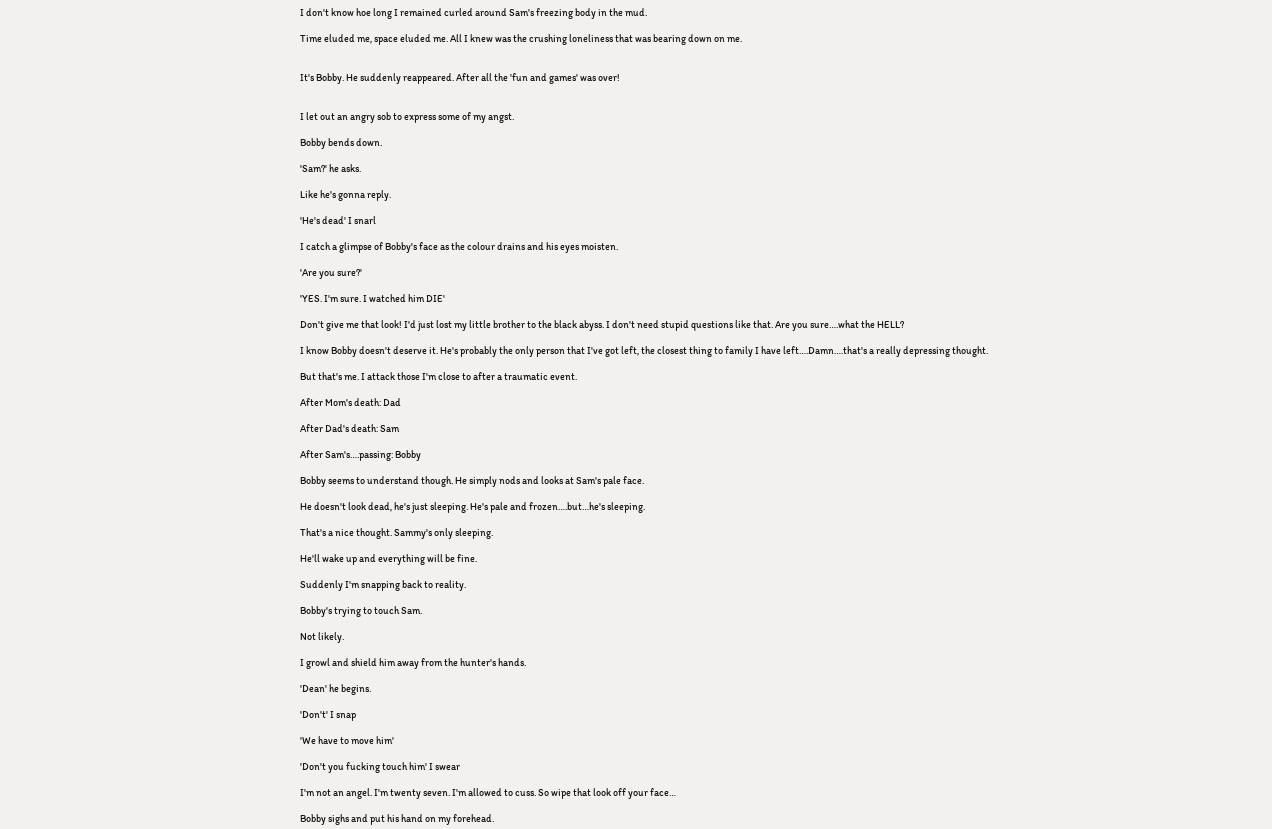I don't know hoe long I remained curled around Sam's freezing body in the mud.

Time eluded me, space eluded me. All I knew was the crushing loneliness that was bearing down on me.


It's Bobby. He suddenly reappeared. After all the 'fun and games' was over!


I let out an angry sob to express some of my angst.

Bobby bends down.

'Sam?' he asks.

Like he's gonna reply.

'He's dead' I snarl

I catch a glimpse of Bobby's face as the colour drains and his eyes moisten.

'Are you sure?'

'YES. I'm sure. I watched him DIE'

Don't give me that look! I'd just lost my little brother to the black abyss. I don't need stupid questions like that. Are you sure….what the HELL?

I know Bobby doesn't deserve it. He's probably the only person that I've got left, the closest thing to family I have left….Damn….that's a really depressing thought.

But that's me. I attack those I'm close to after a traumatic event.

After Mom's death: Dad

After Dad's death: Sam

After Sam's….passing: Bobby

Bobby seems to understand though. He simply nods and looks at Sam's pale face.

He doesn't look dead, he's just sleeping. He's pale and frozen….but…he's sleeping.

That's a nice thought. Sammy's only sleeping.

He'll wake up and everything will be fine.

Suddenly I'm snapping back to reality.

Bobby's trying to touch Sam.

Not likely.

I growl and shield him away from the hunter's hands.

'Dean' he begins.

'Don't' I snap

'We have to move him'

'Don't you fucking touch him' I swear

I'm not an angel. I'm twenty seven. I'm allowed to cuss. So wipe that look off your face…

Bobby sighs and put his hand on my forehead.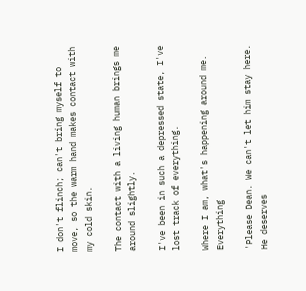I don't flinch; can't bring myself to move, so the warm hand makes contact with my cold skin.

The contact with a living human brings me around slightly.

I've been in such a depressed state, I've lost track of everything.

Where I am, what's happening around me. Everything

'Please Dean. We can't let him stay here. He deserves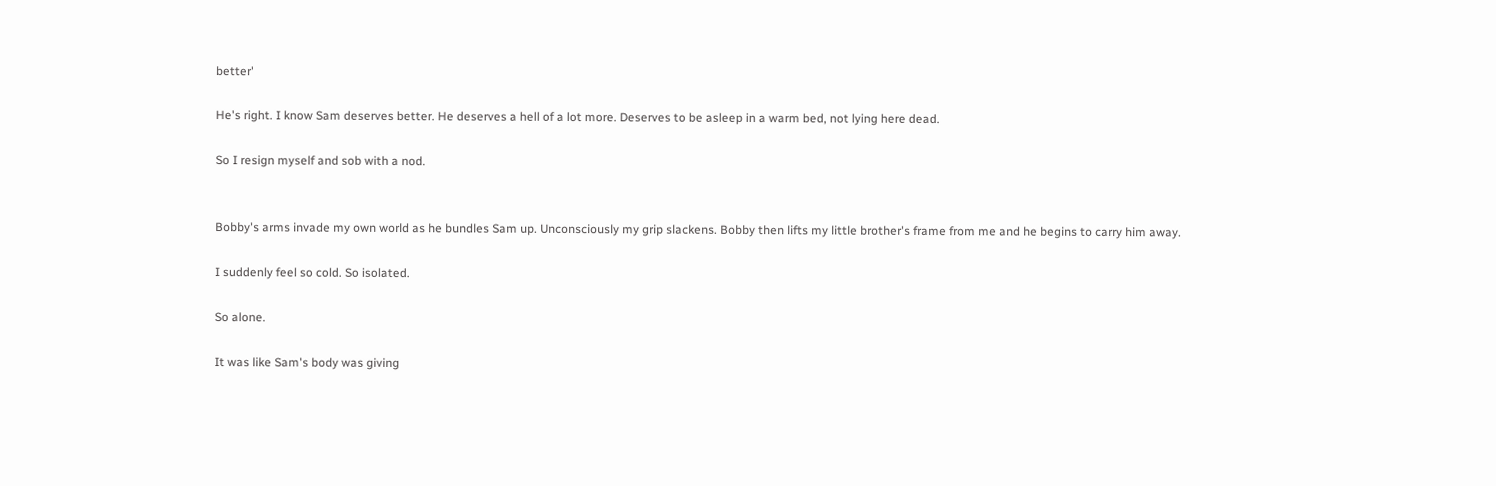better'

He's right. I know Sam deserves better. He deserves a hell of a lot more. Deserves to be asleep in a warm bed, not lying here dead.

So I resign myself and sob with a nod.


Bobby's arms invade my own world as he bundles Sam up. Unconsciously my grip slackens. Bobby then lifts my little brother's frame from me and he begins to carry him away.

I suddenly feel so cold. So isolated.

So alone.

It was like Sam's body was giving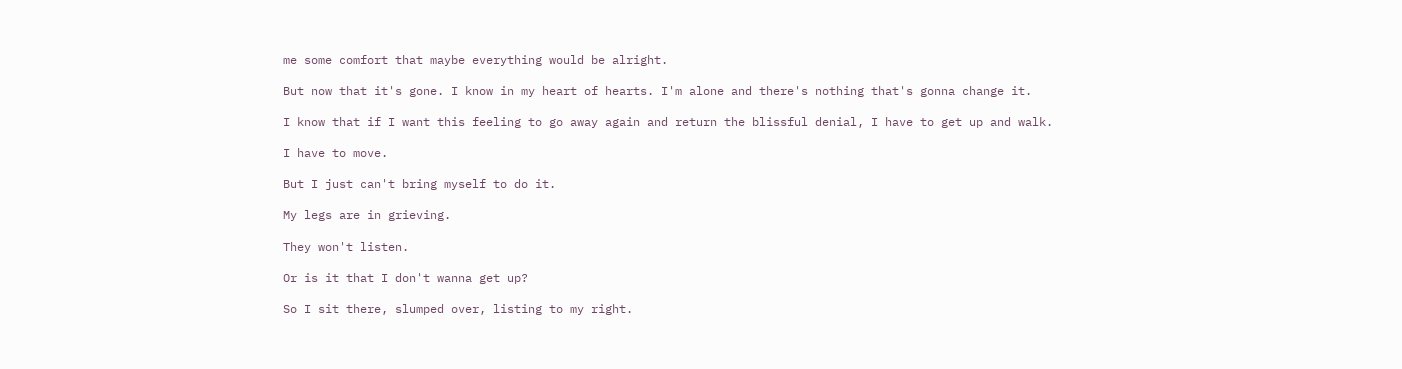me some comfort that maybe everything would be alright.

But now that it's gone. I know in my heart of hearts. I'm alone and there's nothing that's gonna change it.

I know that if I want this feeling to go away again and return the blissful denial, I have to get up and walk.

I have to move.

But I just can't bring myself to do it.

My legs are in grieving.

They won't listen.

Or is it that I don't wanna get up?

So I sit there, slumped over, listing to my right.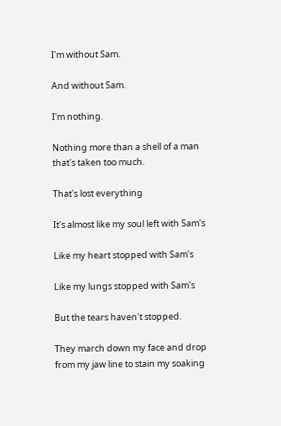I'm without Sam.

And without Sam.

I'm nothing.

Nothing more than a shell of a man that's taken too much.

That's lost everything

It's almost like my soul left with Sam's

Like my heart stopped with Sam's

Like my lungs stopped with Sam's

But the tears haven't stopped.

They march down my face and drop from my jaw line to stain my soaking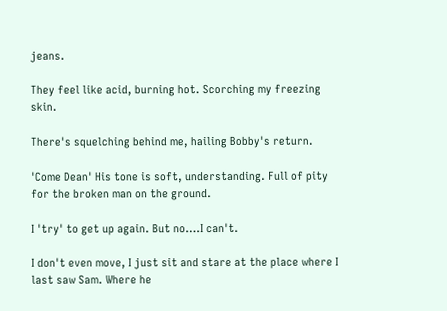jeans.

They feel like acid, burning hot. Scorching my freezing skin.

There's squelching behind me, hailing Bobby's return.

'Come Dean' His tone is soft, understanding. Full of pity for the broken man on the ground.

I 'try' to get up again. But no….I can't.

I don't even move, I just sit and stare at the place where I last saw Sam. Where he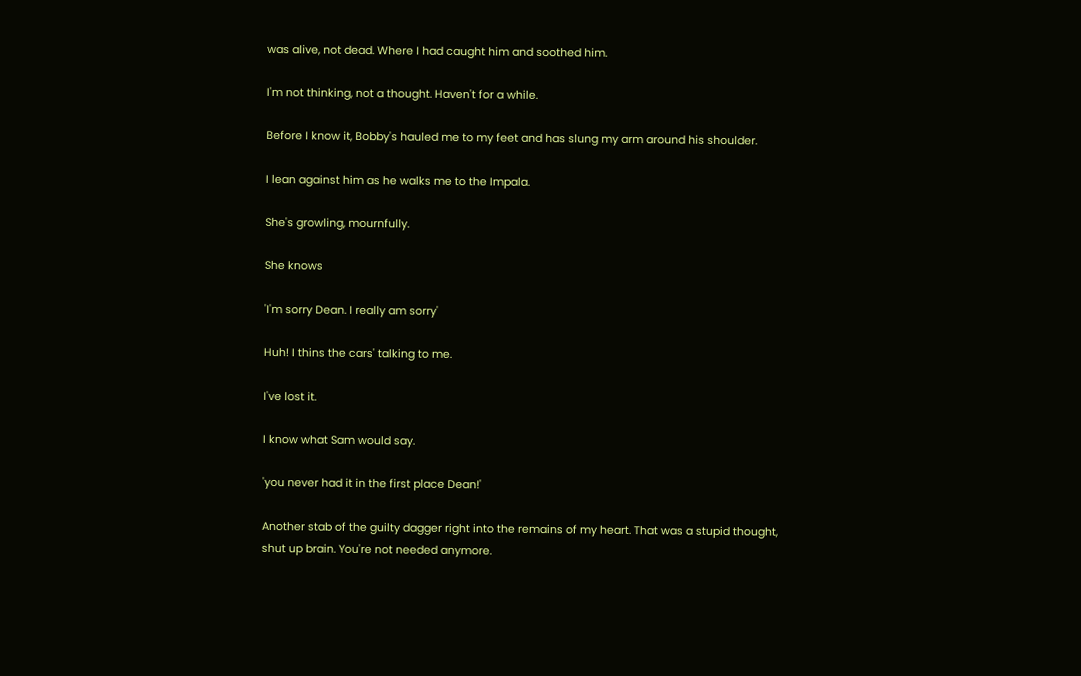was alive, not dead. Where I had caught him and soothed him.

I'm not thinking, not a thought. Haven't for a while.

Before I know it, Bobby's hauled me to my feet and has slung my arm around his shoulder.

I lean against him as he walks me to the Impala.

She's growling, mournfully.

She knows

'I'm sorry Dean. I really am sorry'

Huh! I thins the cars' talking to me.

I've lost it.

I know what Sam would say.

'you never had it in the first place Dean!'

Another stab of the guilty dagger right into the remains of my heart. That was a stupid thought, shut up brain. You're not needed anymore.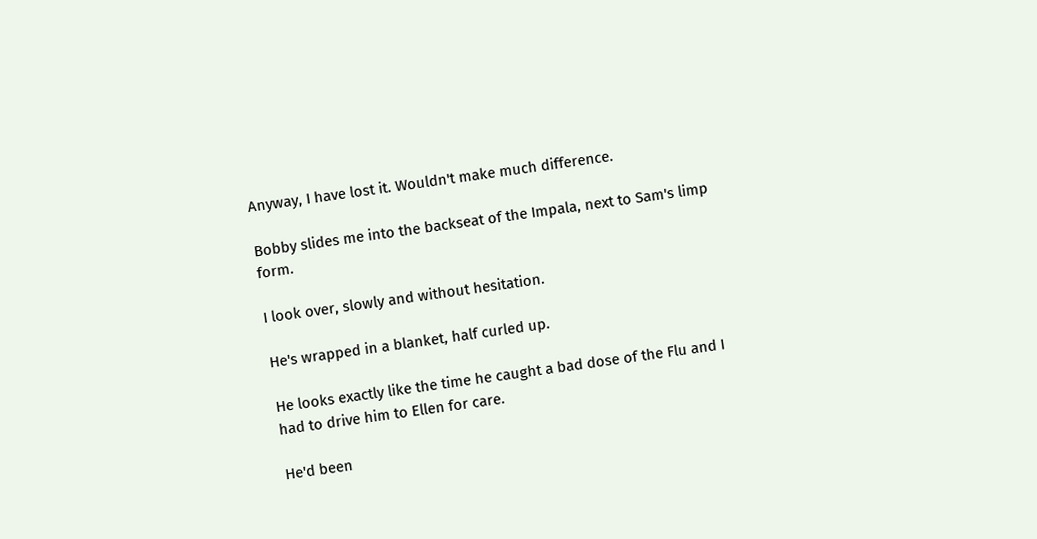Anyway, I have lost it. Wouldn't make much difference.

Bobby slides me into the backseat of the Impala, next to Sam's limp form.

I look over, slowly and without hesitation.

He's wrapped in a blanket, half curled up.

He looks exactly like the time he caught a bad dose of the Flu and I had to drive him to Ellen for care.

He'd been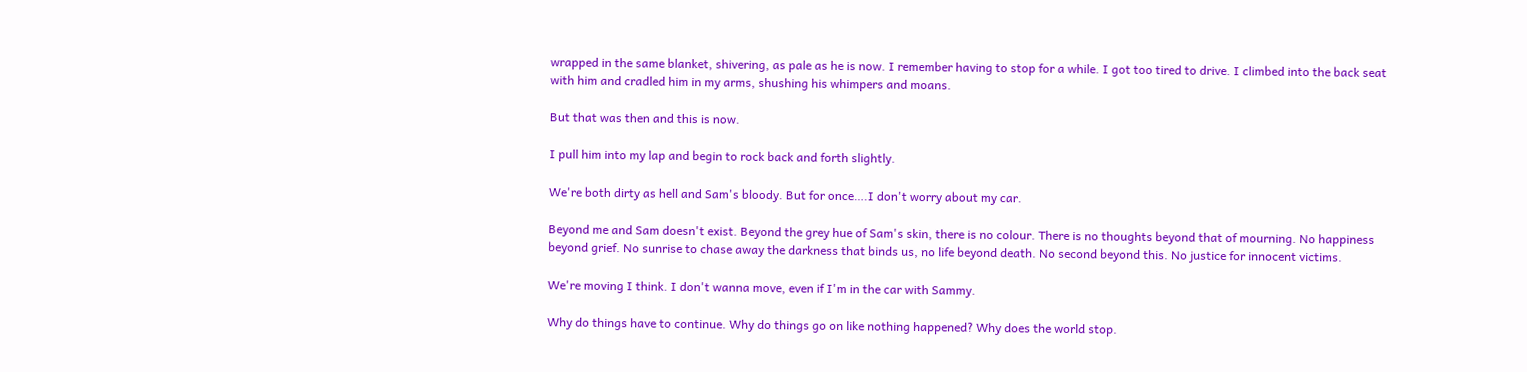wrapped in the same blanket, shivering, as pale as he is now. I remember having to stop for a while. I got too tired to drive. I climbed into the back seat with him and cradled him in my arms, shushing his whimpers and moans.

But that was then and this is now.

I pull him into my lap and begin to rock back and forth slightly.

We're both dirty as hell and Sam's bloody. But for once….I don't worry about my car.

Beyond me and Sam doesn't exist. Beyond the grey hue of Sam's skin, there is no colour. There is no thoughts beyond that of mourning. No happiness beyond grief. No sunrise to chase away the darkness that binds us, no life beyond death. No second beyond this. No justice for innocent victims.

We're moving I think. I don't wanna move, even if I'm in the car with Sammy.

Why do things have to continue. Why do things go on like nothing happened? Why does the world stop.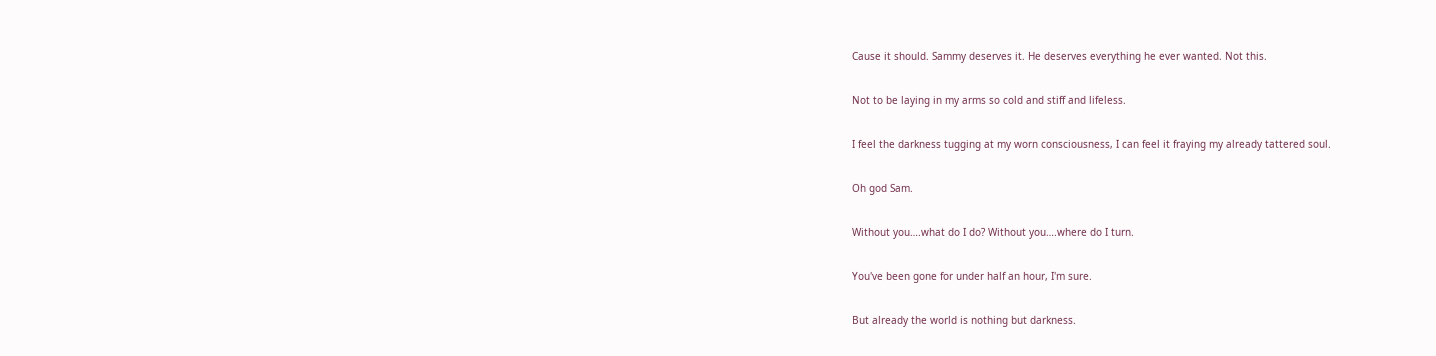Cause it should. Sammy deserves it. He deserves everything he ever wanted. Not this.

Not to be laying in my arms so cold and stiff and lifeless.

I feel the darkness tugging at my worn consciousness, I can feel it fraying my already tattered soul.

Oh god Sam.

Without you….what do I do? Without you….where do I turn.

You've been gone for under half an hour, I'm sure.

But already the world is nothing but darkness.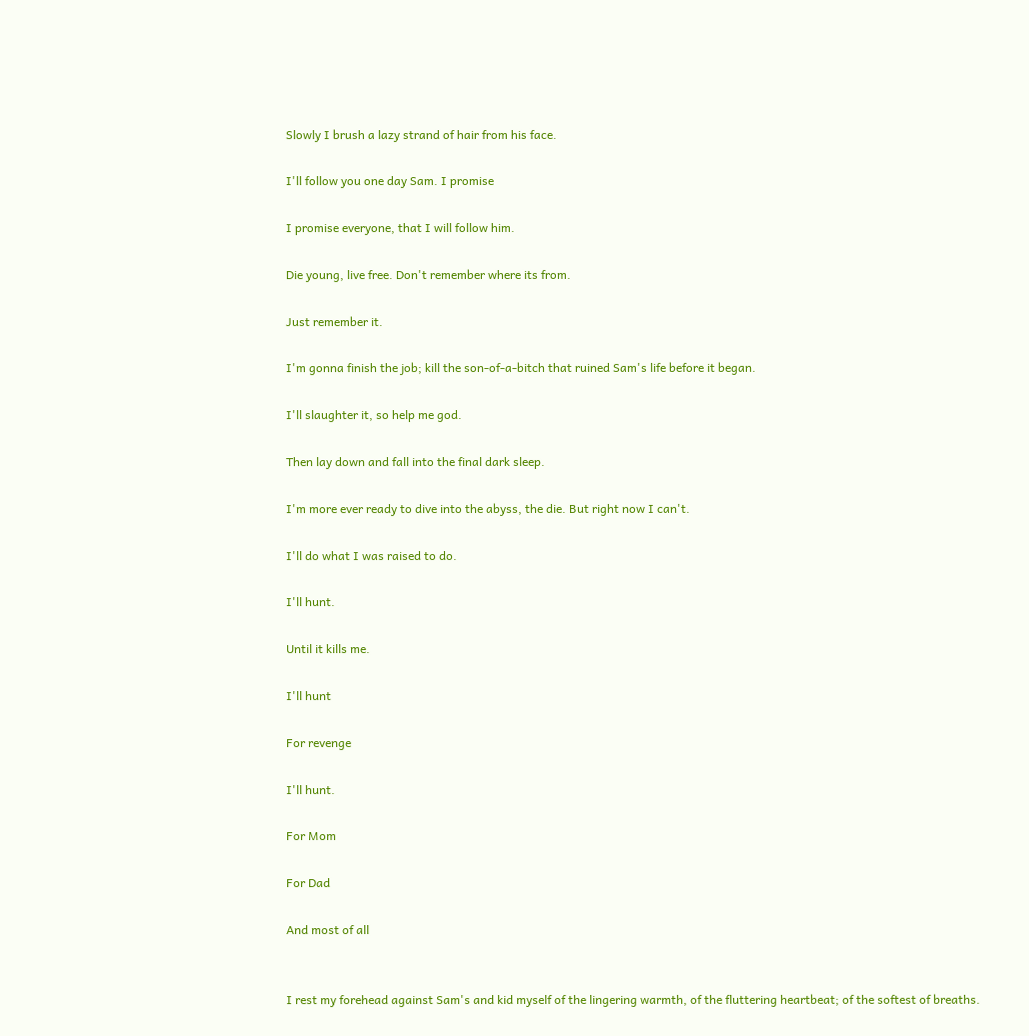Slowly I brush a lazy strand of hair from his face.

I'll follow you one day Sam. I promise

I promise everyone, that I will follow him.

Die young, live free. Don't remember where its from.

Just remember it.

I'm gonna finish the job; kill the son-of-a-bitch that ruined Sam's life before it began.

I'll slaughter it, so help me god.

Then lay down and fall into the final dark sleep.

I'm more ever ready to dive into the abyss, the die. But right now I can't.

I'll do what I was raised to do.

I'll hunt.

Until it kills me.

I'll hunt

For revenge

I'll hunt.

For Mom

For Dad

And most of all


I rest my forehead against Sam's and kid myself of the lingering warmth, of the fluttering heartbeat; of the softest of breaths.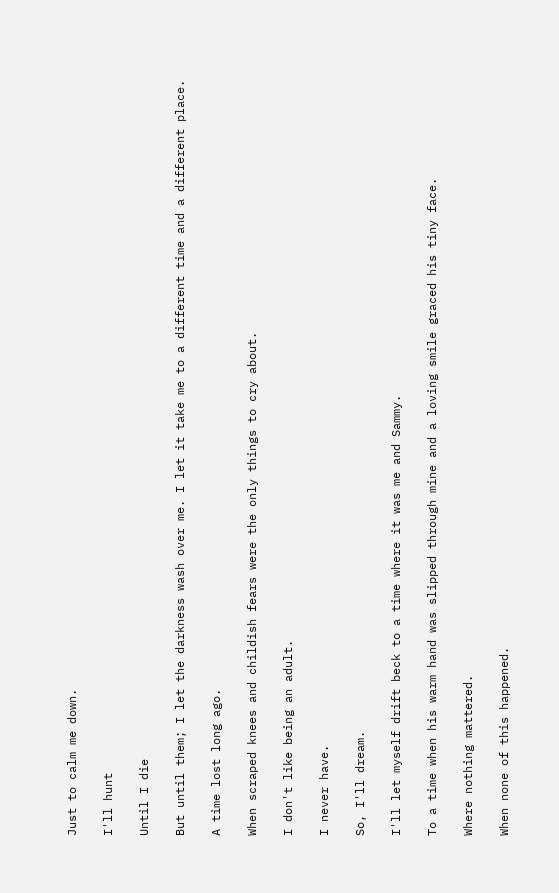Just to calm me down.

I'll hunt

Until I die

But until them; I let the darkness wash over me. I let it take me to a different time and a different place.

A time lost long ago.

When scraped knees and childish fears were the only things to cry about.

I don't like being an adult.

I never have.

So, I'll dream.

I'll let myself drift beck to a time where it was me and Sammy.

To a time when his warm hand was slipped through mine and a loving smile graced his tiny face.

Where nothing mattered.

When none of this happened.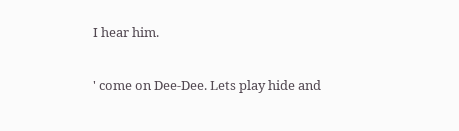I hear him.

' come on Dee-Dee. Lets play hide and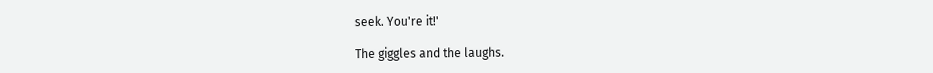seek. You're it!'

The giggles and the laughs.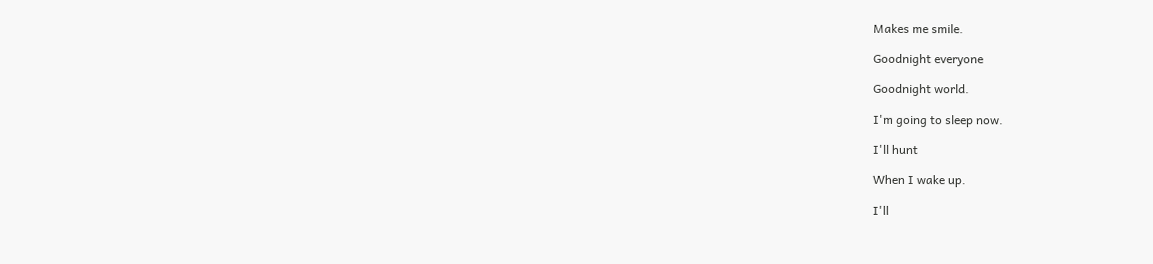Makes me smile.

Goodnight everyone

Goodnight world.

I'm going to sleep now.

I'll hunt

When I wake up.

I'll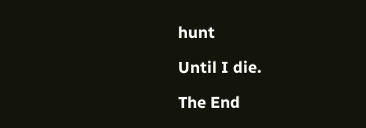hunt

Until I die.

The End